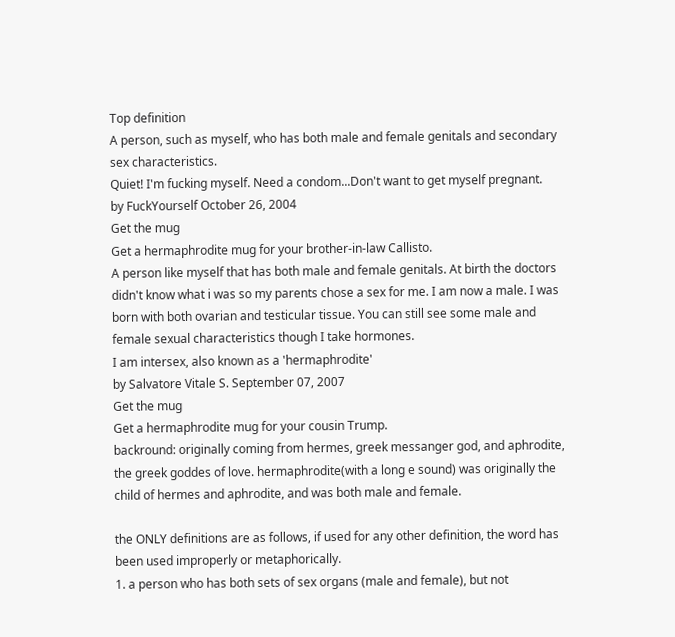Top definition
A person, such as myself, who has both male and female genitals and secondary sex characteristics.
Quiet! I'm fucking myself. Need a condom...Don't want to get myself pregnant.
by FuckYourself October 26, 2004
Get the mug
Get a hermaphrodite mug for your brother-in-law Callisto.
A person like myself that has both male and female genitals. At birth the doctors didn't know what i was so my parents chose a sex for me. I am now a male. I was born with both ovarian and testicular tissue. You can still see some male and female sexual characteristics though I take hormones.
I am intersex, also known as a 'hermaphrodite'
by Salvatore Vitale S. September 07, 2007
Get the mug
Get a hermaphrodite mug for your cousin Trump.
backround: originally coming from hermes, greek messanger god, and aphrodite, the greek goddes of love. hermaphrodite(with a long e sound) was originally the child of hermes and aphrodite, and was both male and female.

the ONLY definitions are as follows, if used for any other definition, the word has been used improperly or metaphorically.
1. a person who has both sets of sex organs (male and female), but not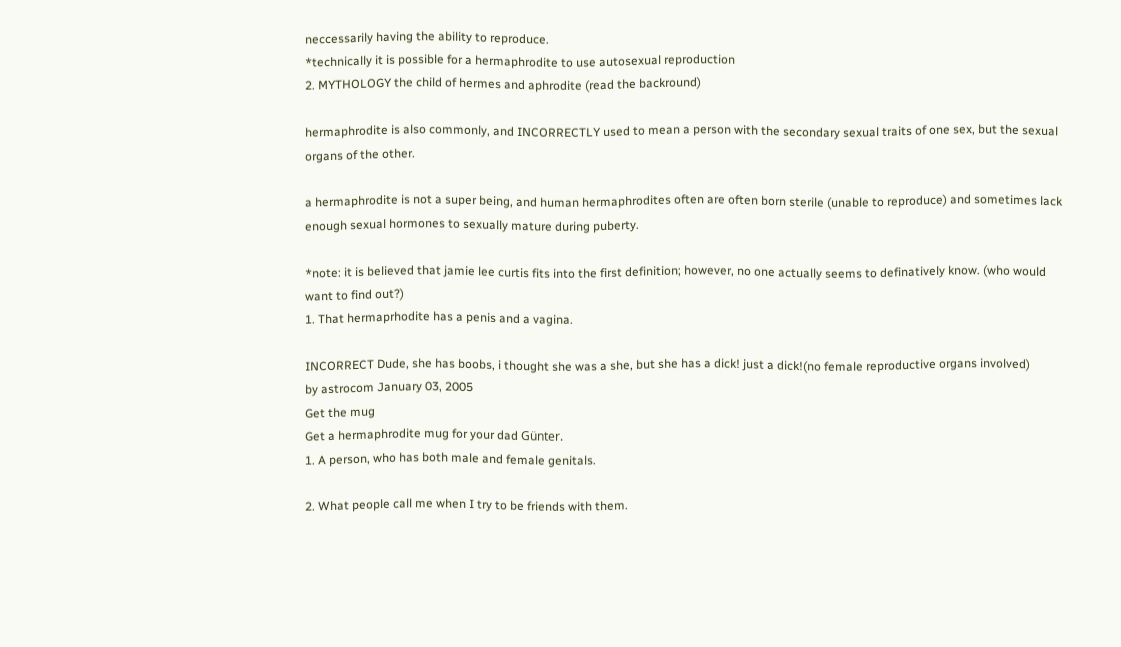neccessarily having the ability to reproduce.
*technically it is possible for a hermaphrodite to use autosexual reproduction
2. MYTHOLOGY the child of hermes and aphrodite (read the backround)

hermaphrodite is also commonly, and INCORRECTLY used to mean a person with the secondary sexual traits of one sex, but the sexual organs of the other.

a hermaphrodite is not a super being, and human hermaphrodites often are often born sterile (unable to reproduce) and sometimes lack enough sexual hormones to sexually mature during puberty.

*note: it is believed that jamie lee curtis fits into the first definition; however, no one actually seems to definatively know. (who would want to find out?)
1. That hermaprhodite has a penis and a vagina.

INCORRECT Dude, she has boobs, i thought she was a she, but she has a dick! just a dick!(no female reproductive organs involved)
by astrocom January 03, 2005
Get the mug
Get a hermaphrodite mug for your dad Günter.
1. A person, who has both male and female genitals.

2. What people call me when I try to be friends with them.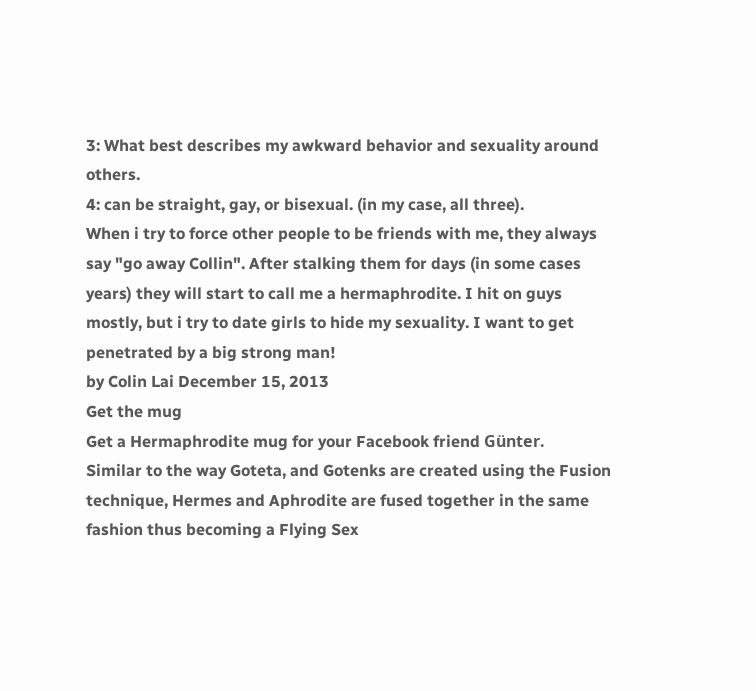3: What best describes my awkward behavior and sexuality around others.
4: can be straight, gay, or bisexual. (in my case, all three).
When i try to force other people to be friends with me, they always say "go away Collin". After stalking them for days (in some cases years) they will start to call me a hermaphrodite. I hit on guys mostly, but i try to date girls to hide my sexuality. I want to get penetrated by a big strong man!
by Colin Lai December 15, 2013
Get the mug
Get a Hermaphrodite mug for your Facebook friend Günter.
Similar to the way Goteta, and Gotenks are created using the Fusion technique, Hermes and Aphrodite are fused together in the same fashion thus becoming a Flying Sex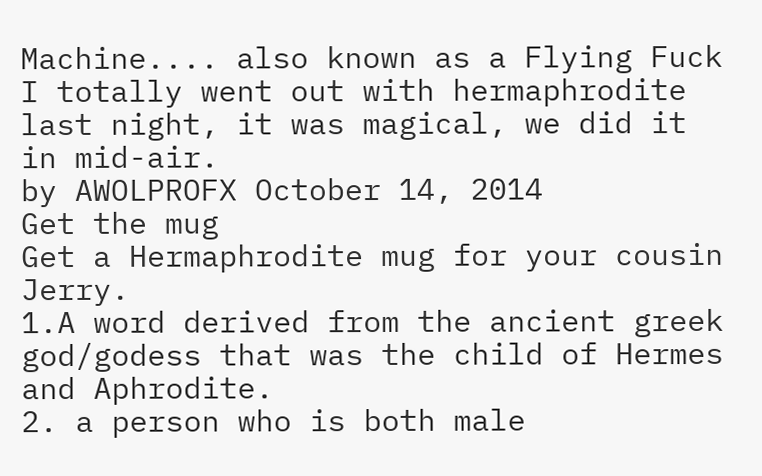Machine.... also known as a Flying Fuck
I totally went out with hermaphrodite last night, it was magical, we did it in mid-air.
by AWOLPROFX October 14, 2014
Get the mug
Get a Hermaphrodite mug for your cousin Jerry.
1.A word derived from the ancient greek god/godess that was the child of Hermes and Aphrodite.
2. a person who is both male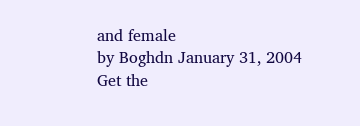and female
by Boghdn January 31, 2004
Get the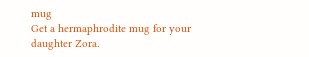mug
Get a hermaphrodite mug for your daughter Zora.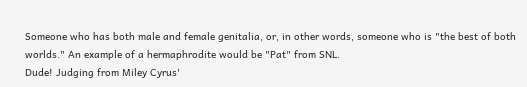Someone who has both male and female genitalia, or, in other words, someone who is "the best of both worlds." An example of a hermaphrodite would be "Pat" from SNL.
Dude! Judging from Miley Cyrus'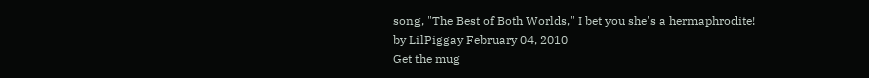song, "The Best of Both Worlds," I bet you she's a hermaphrodite!
by LilPiggay February 04, 2010
Get the mug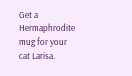Get a Hermaphrodite mug for your cat Larisa.